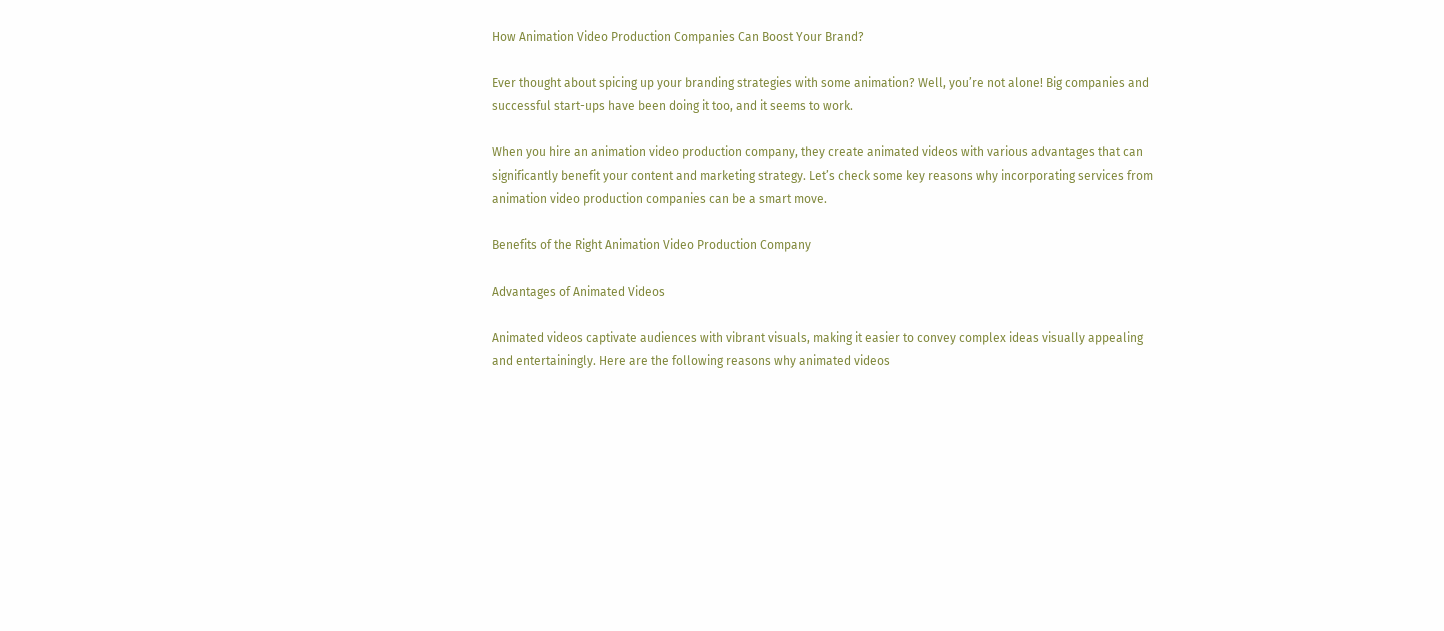How Animation Video Production Companies Can Boost Your Brand?

Ever thought about spicing up your branding strategies with some animation? Well, you’re not alone! Big companies and successful start-ups have been doing it too, and it seems to work.

When you hire an animation video production company, they create animated videos with various advantages that can significantly benefit your content and marketing strategy. Let’s check some key reasons why incorporating services from animation video production companies can be a smart move.

Benefits of the Right Animation Video Production Company

Advantages of Animated Videos

Animated videos captivate audiences with vibrant visuals, making it easier to convey complex ideas visually appealing and entertainingly. Here are the following reasons why animated videos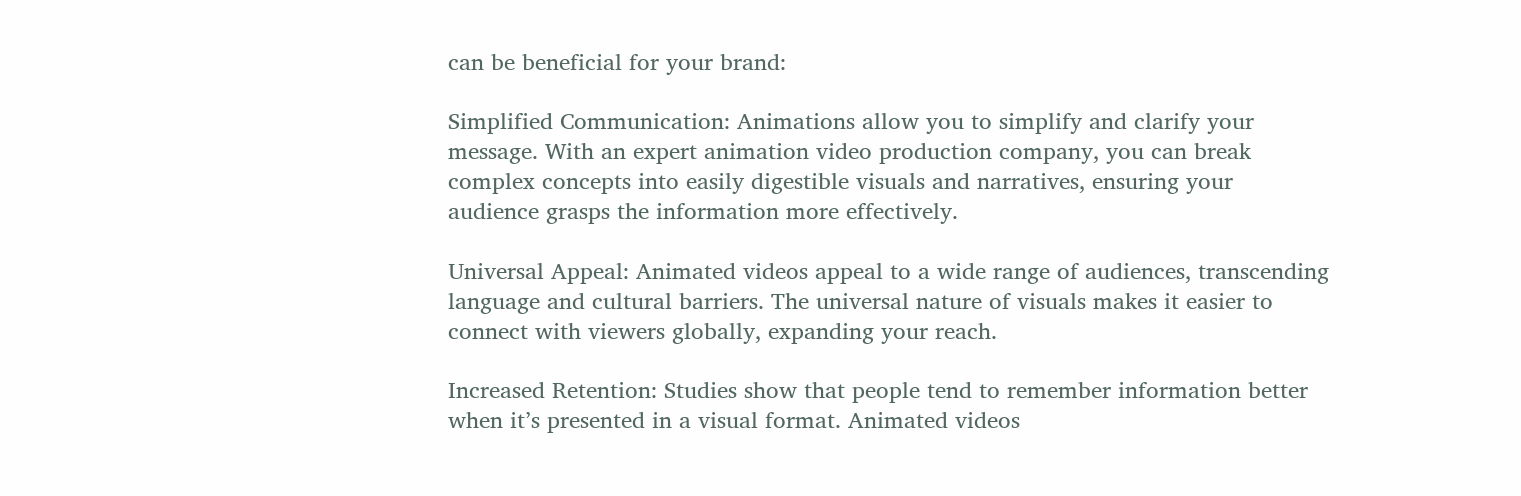can be beneficial for your brand:

Simplified Communication: Animations allow you to simplify and clarify your message. With an expert animation video production company, you can break complex concepts into easily digestible visuals and narratives, ensuring your audience grasps the information more effectively.

Universal Appeal: Animated videos appeal to a wide range of audiences, transcending language and cultural barriers. The universal nature of visuals makes it easier to connect with viewers globally, expanding your reach.

Increased Retention: Studies show that people tend to remember information better when it’s presented in a visual format. Animated videos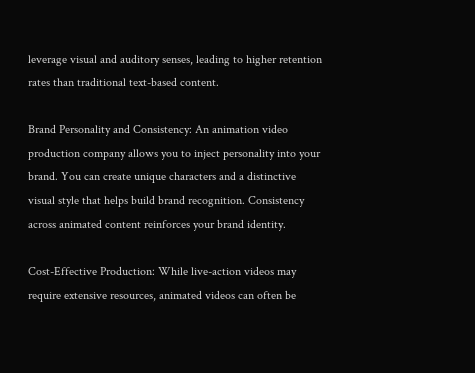leverage visual and auditory senses, leading to higher retention rates than traditional text-based content.

Brand Personality and Consistency: An animation video production company allows you to inject personality into your brand. You can create unique characters and a distinctive visual style that helps build brand recognition. Consistency across animated content reinforces your brand identity.

Cost-Effective Production: While live-action videos may require extensive resources, animated videos can often be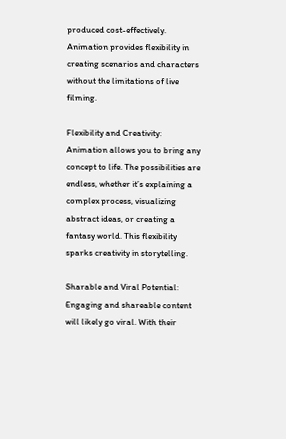produced cost-effectively. Animation provides flexibility in creating scenarios and characters without the limitations of live filming.

Flexibility and Creativity: Animation allows you to bring any concept to life. The possibilities are endless, whether it’s explaining a complex process, visualizing abstract ideas, or creating a fantasy world. This flexibility sparks creativity in storytelling.

Sharable and Viral Potential: Engaging and shareable content will likely go viral. With their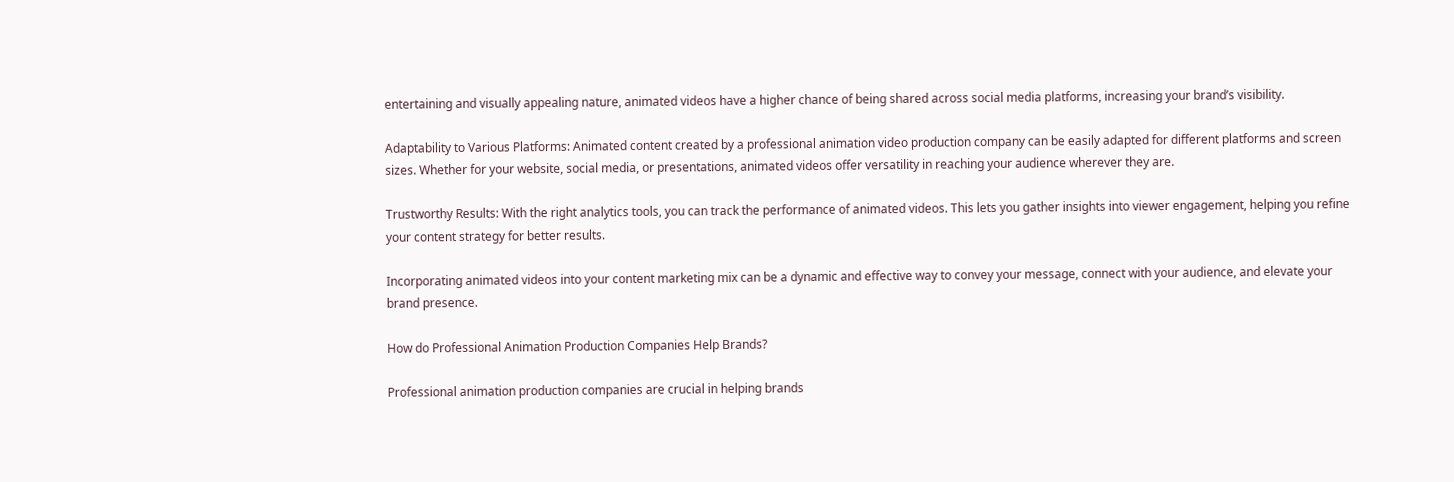entertaining and visually appealing nature, animated videos have a higher chance of being shared across social media platforms, increasing your brand’s visibility.

Adaptability to Various Platforms: Animated content created by a professional animation video production company can be easily adapted for different platforms and screen sizes. Whether for your website, social media, or presentations, animated videos offer versatility in reaching your audience wherever they are.

Trustworthy Results: With the right analytics tools, you can track the performance of animated videos. This lets you gather insights into viewer engagement, helping you refine your content strategy for better results.

Incorporating animated videos into your content marketing mix can be a dynamic and effective way to convey your message, connect with your audience, and elevate your brand presence.

How do Professional Animation Production Companies Help Brands?

Professional animation production companies are crucial in helping brands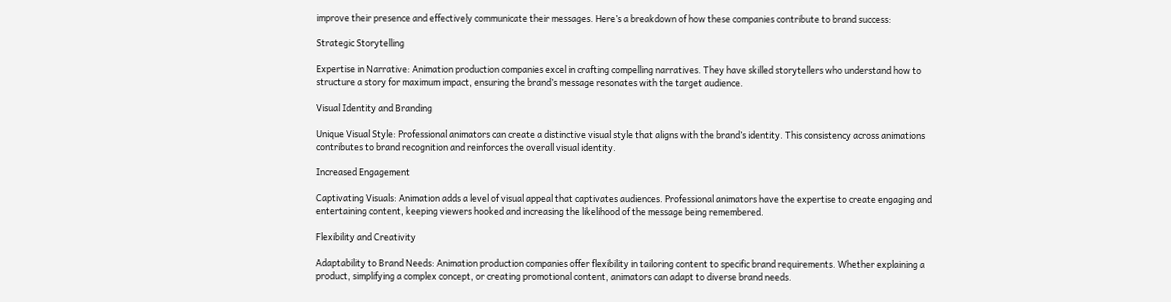improve their presence and effectively communicate their messages. Here’s a breakdown of how these companies contribute to brand success:

Strategic Storytelling

Expertise in Narrative: Animation production companies excel in crafting compelling narratives. They have skilled storytellers who understand how to structure a story for maximum impact, ensuring the brand’s message resonates with the target audience.

Visual Identity and Branding

Unique Visual Style: Professional animators can create a distinctive visual style that aligns with the brand’s identity. This consistency across animations contributes to brand recognition and reinforces the overall visual identity.

Increased Engagement

Captivating Visuals: Animation adds a level of visual appeal that captivates audiences. Professional animators have the expertise to create engaging and entertaining content, keeping viewers hooked and increasing the likelihood of the message being remembered.

Flexibility and Creativity

Adaptability to Brand Needs: Animation production companies offer flexibility in tailoring content to specific brand requirements. Whether explaining a product, simplifying a complex concept, or creating promotional content, animators can adapt to diverse brand needs.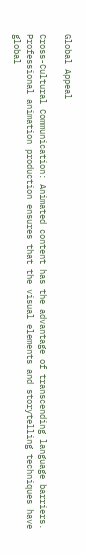Global Appeal

Cross-Cultural Communication: Animated content has the advantage of transcending language barriers. Professional animation production ensures that the visual elements and storytelling techniques have global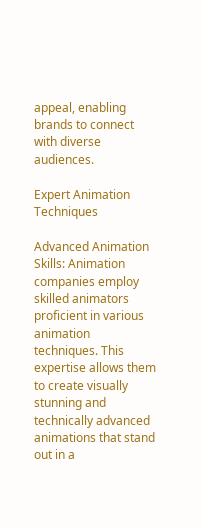appeal, enabling brands to connect with diverse audiences.

Expert Animation Techniques

Advanced Animation Skills: Animation companies employ skilled animators proficient in various animation techniques. This expertise allows them to create visually stunning and technically advanced animations that stand out in a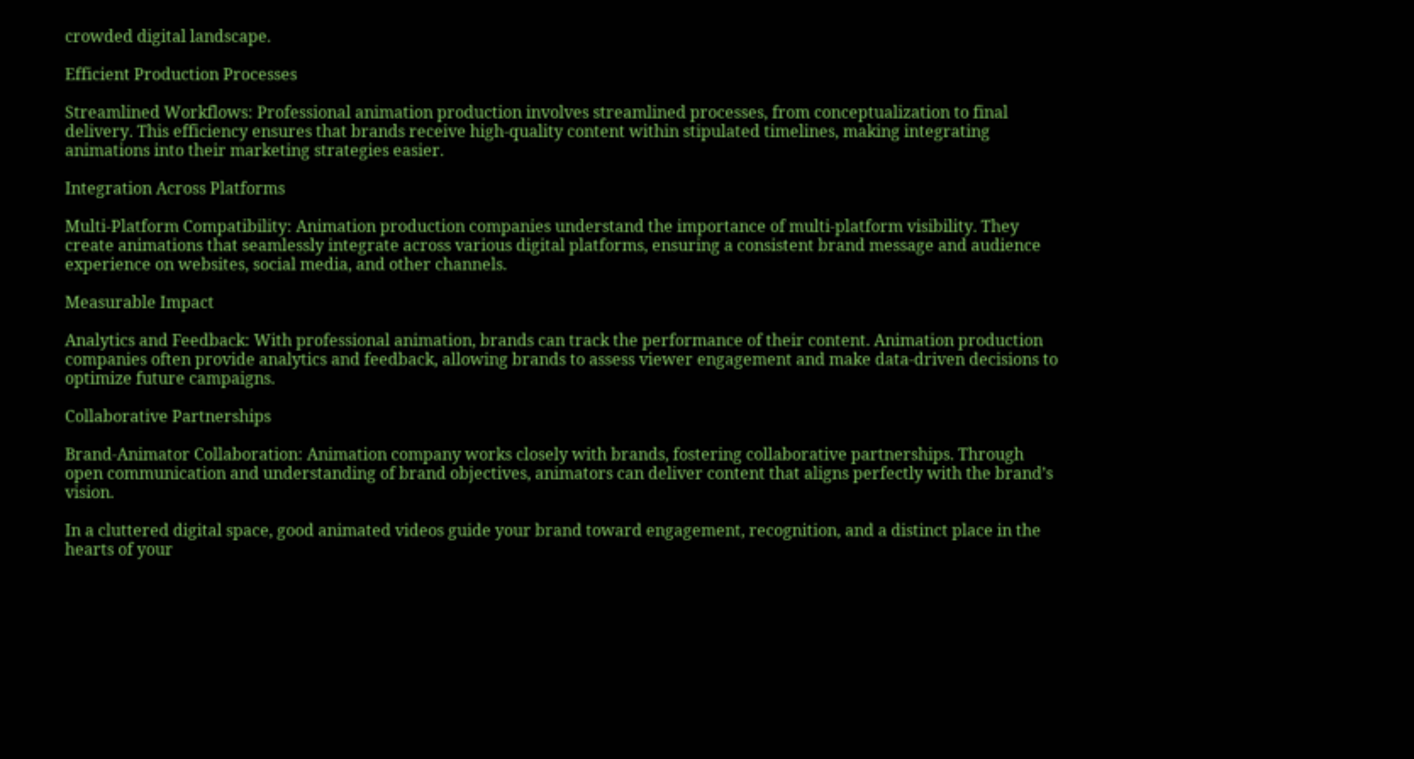crowded digital landscape.

Efficient Production Processes

Streamlined Workflows: Professional animation production involves streamlined processes, from conceptualization to final delivery. This efficiency ensures that brands receive high-quality content within stipulated timelines, making integrating animations into their marketing strategies easier.

Integration Across Platforms

Multi-Platform Compatibility: Animation production companies understand the importance of multi-platform visibility. They create animations that seamlessly integrate across various digital platforms, ensuring a consistent brand message and audience experience on websites, social media, and other channels.

Measurable Impact

Analytics and Feedback: With professional animation, brands can track the performance of their content. Animation production companies often provide analytics and feedback, allowing brands to assess viewer engagement and make data-driven decisions to optimize future campaigns.

Collaborative Partnerships

Brand-Animator Collaboration: Animation company works closely with brands, fostering collaborative partnerships. Through open communication and understanding of brand objectives, animators can deliver content that aligns perfectly with the brand’s vision.

In a cluttered digital space, good animated videos guide your brand toward engagement, recognition, and a distinct place in the hearts of your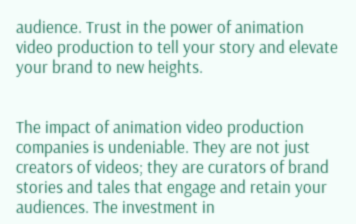audience. Trust in the power of animation video production to tell your story and elevate your brand to new heights.


The impact of animation video production companies is undeniable. They are not just creators of videos; they are curators of brand stories and tales that engage and retain your audiences. The investment in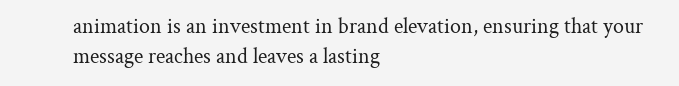animation is an investment in brand elevation, ensuring that your message reaches and leaves a lasting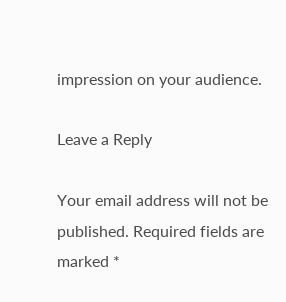impression on your audience.

Leave a Reply

Your email address will not be published. Required fields are marked *